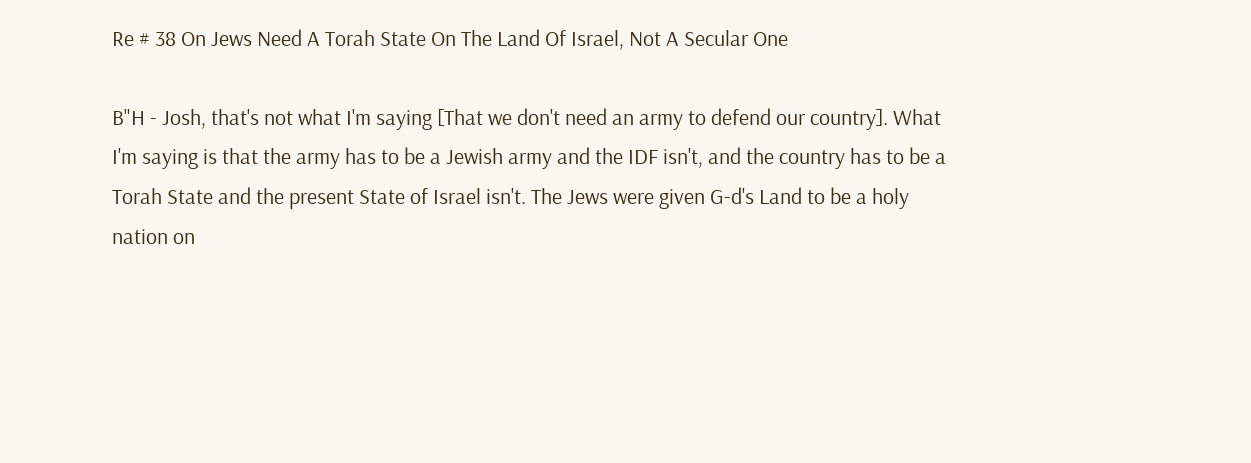Re # 38 On Jews Need A Torah State On The Land Of Israel, Not A Secular One

B"H - Josh, that's not what I'm saying [That we don't need an army to defend our country]. What I'm saying is that the army has to be a Jewish army and the IDF isn't, and the country has to be a Torah State and the present State of Israel isn't. The Jews were given G-d's Land to be a holy nation on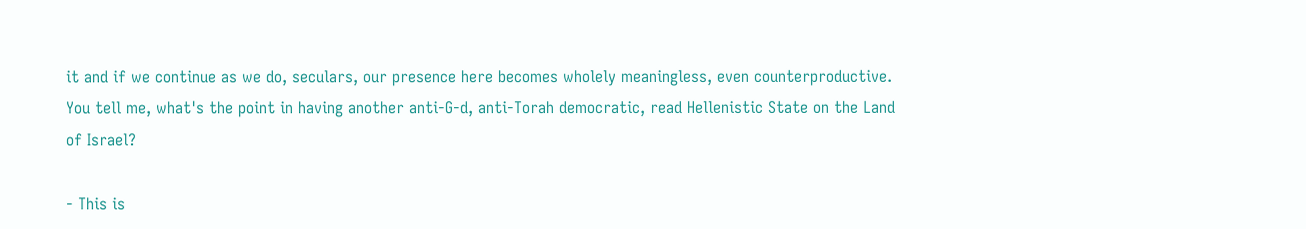it and if we continue as we do, seculars, our presence here becomes wholely meaningless, even counterproductive. You tell me, what's the point in having another anti-G-d, anti-Torah democratic, read Hellenistic State on the Land of Israel?

- This is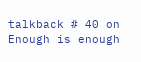talkback # 40 on Enough is enough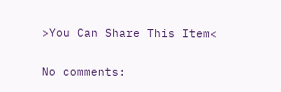>You Can Share This Item<

No comments: